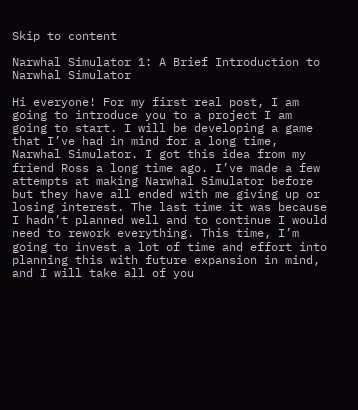Skip to content

Narwhal Simulator 1: A Brief Introduction to Narwhal Simulator

Hi everyone! For my first real post, I am going to introduce you to a project I am going to start. I will be developing a game that I’ve had in mind for a long time, Narwhal Simulator. I got this idea from my friend Ross a long time ago. I’ve made a few attempts at making Narwhal Simulator before but they have all ended with me giving up or losing interest. The last time it was because I hadn’t planned well and to continue I would need to rework everything. This time, I’m going to invest a lot of time and effort into planning this with future expansion in mind, and I will take all of you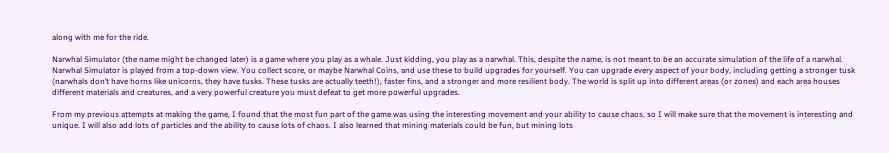along with me for the ride.

Narwhal Simulator (the name might be changed later) is a game where you play as a whale. Just kidding, you play as a narwhal. This, despite the name, is not meant to be an accurate simulation of the life of a narwhal. Narwhal Simulator is played from a top-down view. You collect score, or maybe Narwhal Coins, and use these to build upgrades for yourself. You can upgrade every aspect of your body, including getting a stronger tusk (narwhals don’t have horns like unicorns, they have tusks. These tusks are actually teeth!), faster fins, and a stronger and more resilient body. The world is split up into different areas (or zones) and each area houses different materials and creatures, and a very powerful creature you must defeat to get more powerful upgrades.

From my previous attempts at making the game, I found that the most fun part of the game was using the interesting movement and your ability to cause chaos, so I will make sure that the movement is interesting and unique. I will also add lots of particles and the ability to cause lots of chaos. I also learned that mining materials could be fun, but mining lots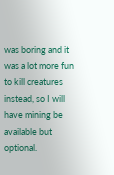was boring and it was a lot more fun to kill creatures instead, so I will have mining be available but optional.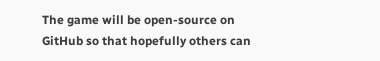The game will be open-source on GitHub so that hopefully others can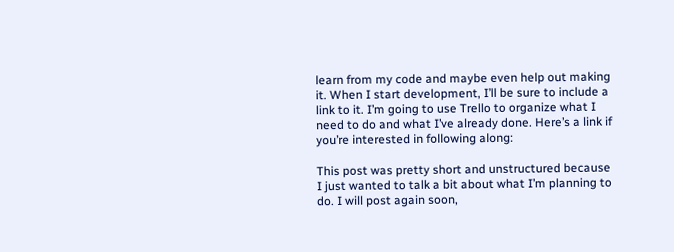learn from my code and maybe even help out making it. When I start development, I’ll be sure to include a link to it. I’m going to use Trello to organize what I need to do and what I’ve already done. Here’s a link if you’re interested in following along:

This post was pretty short and unstructured because I just wanted to talk a bit about what I’m planning to do. I will post again soon,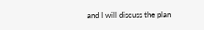and I will discuss the plan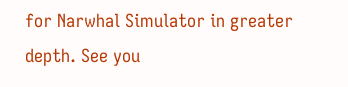for Narwhal Simulator in greater depth. See you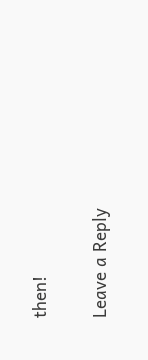then!

Leave a Reply